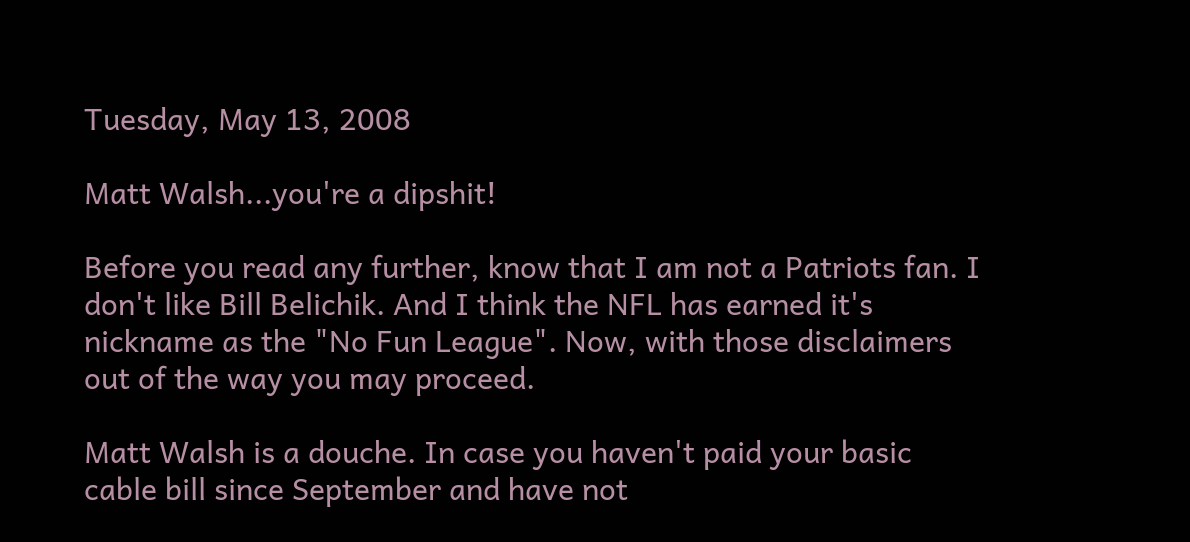Tuesday, May 13, 2008

Matt Walsh...you're a dipshit!

Before you read any further, know that I am not a Patriots fan. I don't like Bill Belichik. And I think the NFL has earned it's nickname as the "No Fun League". Now, with those disclaimers out of the way you may proceed.

Matt Walsh is a douche. In case you haven't paid your basic cable bill since September and have not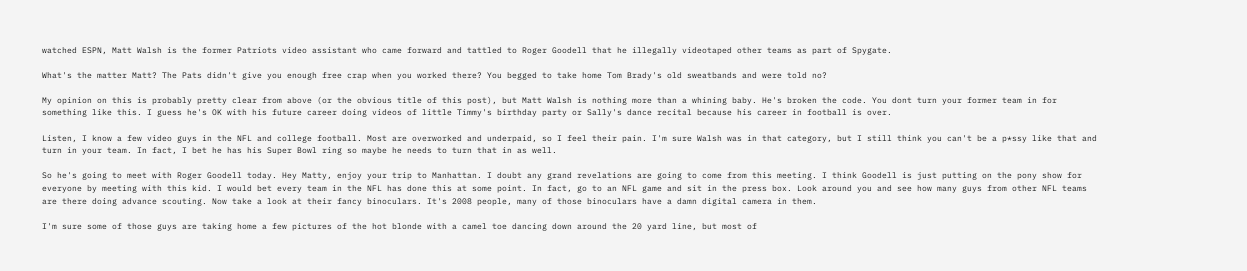watched ESPN, Matt Walsh is the former Patriots video assistant who came forward and tattled to Roger Goodell that he illegally videotaped other teams as part of Spygate.

What's the matter Matt? The Pats didn't give you enough free crap when you worked there? You begged to take home Tom Brady's old sweatbands and were told no?

My opinion on this is probably pretty clear from above (or the obvious title of this post), but Matt Walsh is nothing more than a whining baby. He's broken the code. You dont turn your former team in for something like this. I guess he's OK with his future career doing videos of little Timmy's birthday party or Sally's dance recital because his career in football is over.

Listen, I know a few video guys in the NFL and college football. Most are overworked and underpaid, so I feel their pain. I'm sure Walsh was in that category, but I still think you can't be a p*ssy like that and turn in your team. In fact, I bet he has his Super Bowl ring so maybe he needs to turn that in as well.

So he's going to meet with Roger Goodell today. Hey Matty, enjoy your trip to Manhattan. I doubt any grand revelations are going to come from this meeting. I think Goodell is just putting on the pony show for everyone by meeting with this kid. I would bet every team in the NFL has done this at some point. In fact, go to an NFL game and sit in the press box. Look around you and see how many guys from other NFL teams are there doing advance scouting. Now take a look at their fancy binoculars. It's 2008 people, many of those binoculars have a damn digital camera in them.

I'm sure some of those guys are taking home a few pictures of the hot blonde with a camel toe dancing down around the 20 yard line, but most of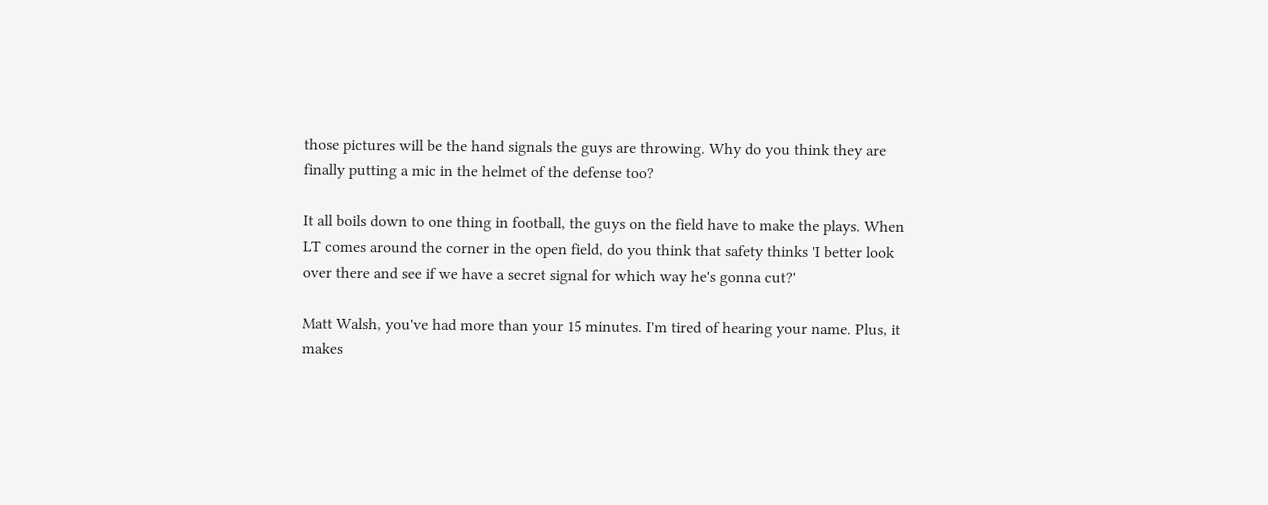those pictures will be the hand signals the guys are throwing. Why do you think they are finally putting a mic in the helmet of the defense too?

It all boils down to one thing in football, the guys on the field have to make the plays. When LT comes around the corner in the open field, do you think that safety thinks 'I better look over there and see if we have a secret signal for which way he's gonna cut?'

Matt Walsh, you've had more than your 15 minutes. I'm tired of hearing your name. Plus, it makes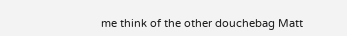me think of the other douchebag Matt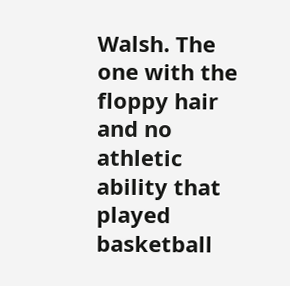Walsh. The one with the floppy hair and no athletic ability that played basketball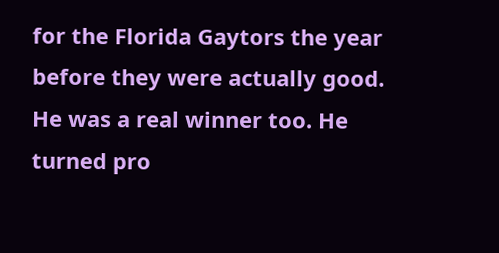for the Florida Gaytors the year before they were actually good. He was a real winner too. He turned pro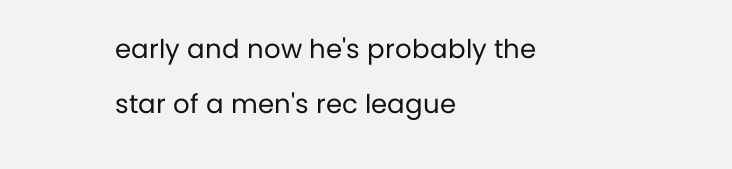early and now he's probably the star of a men's rec league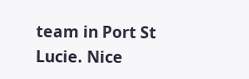team in Port St Lucie. Nice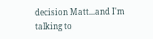decision Matt...and I'm talking to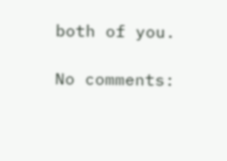both of you.

No comments: